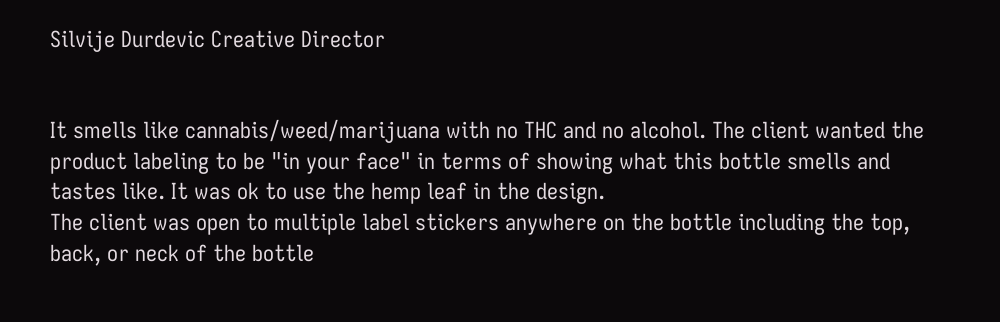Silvije Durdevic Creative Director


It smells like cannabis/weed/marijuana with no THC and no alcohol. The client wanted the product labeling to be "in your face" in terms of showing what this bottle smells and tastes like. It was ok to use the hemp leaf in the design.
The client was open to multiple label stickers anywhere on the bottle including the top, back, or neck of the bottle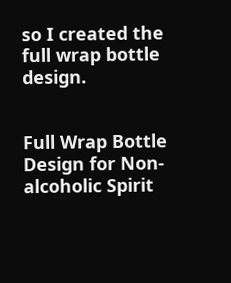so I created the full wrap bottle design.


Full Wrap Bottle Design for Non-alcoholic Spirit